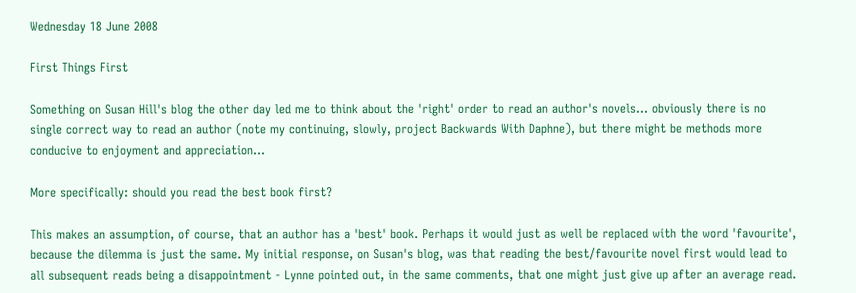Wednesday 18 June 2008

First Things First

Something on Susan Hill's blog the other day led me to think about the 'right' order to read an author's novels... obviously there is no single correct way to read an author (note my continuing, slowly, project Backwards With Daphne), but there might be methods more conducive to enjoyment and appreciation...

More specifically: should you read the best book first?

This makes an assumption, of course, that an author has a 'best' book. Perhaps it would just as well be replaced with the word 'favourite', because the dilemma is just the same. My initial response, on Susan's blog, was that reading the best/favourite novel first would lead to all subsequent reads being a disappointment - Lynne pointed out, in the same comments, that one might just give up after an average read.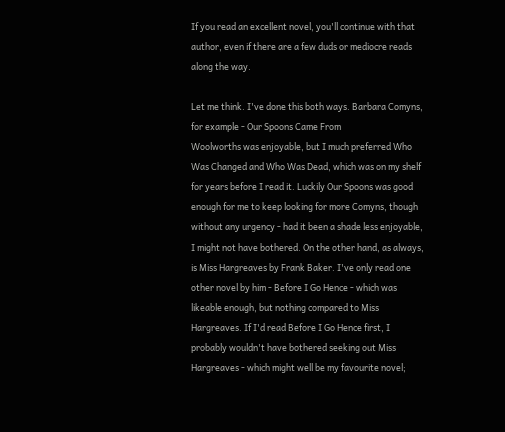If you read an excellent novel, you'll continue with that author, even if there are a few duds or mediocre reads along the way.

Let me think. I've done this both ways. Barbara Comyns, for example - Our Spoons Came From
Woolworths was enjoyable, but I much preferred Who Was Changed and Who Was Dead, which was on my shelf for years before I read it. Luckily Our Spoons was good enough for me to keep looking for more Comyns, though without any urgency - had it been a shade less enjoyable, I might not have bothered. On the other hand, as always, is Miss Hargreaves by Frank Baker. I've only read one other novel by him - Before I Go Hence - which was likeable enough, but nothing compared to Miss Hargreaves. If I'd read Before I Go Hence first, I probably wouldn't have bothered seeking out Miss Hargreaves - which might well be my favourite novel;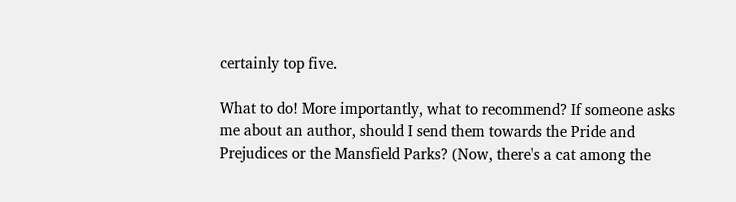certainly top five.

What to do! More importantly, what to recommend? If someone asks me about an author, should I send them towards the Pride and Prejudices or the Mansfield Parks? (Now, there's a cat among the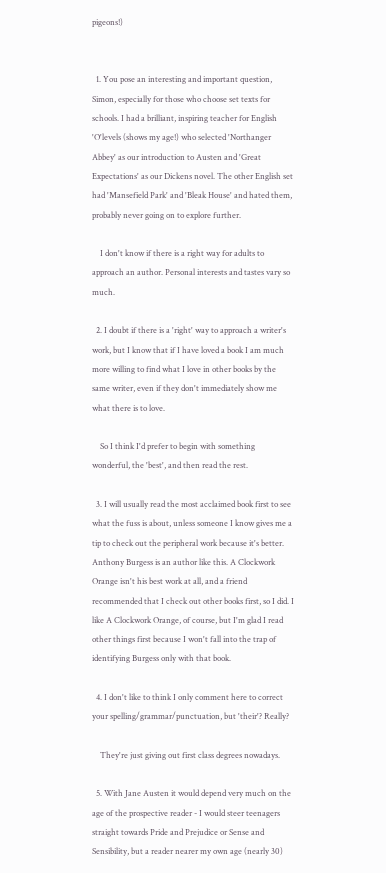pigeons!)


  1. You pose an interesting and important question, Simon, especially for those who choose set texts for schools. I had a brilliant, inspiring teacher for English 'O'levels (shows my age!) who selected 'Northanger Abbey' as our introduction to Austen and 'Great Expectations' as our Dickens novel. The other English set had 'Mansefield Park' and 'Bleak House' and hated them, probably never going on to explore further.

    I don't know if there is a right way for adults to approach an author. Personal interests and tastes vary so much.

  2. I doubt if there is a 'right' way to approach a writer's work, but I know that if I have loved a book I am much more willing to find what I love in other books by the same writer, even if they don't immediately show me what there is to love.

    So I think I'd prefer to begin with something wonderful, the 'best', and then read the rest.

  3. I will usually read the most acclaimed book first to see what the fuss is about, unless someone I know gives me a tip to check out the peripheral work because it's better. Anthony Burgess is an author like this. A Clockwork Orange isn't his best work at all, and a friend recommended that I check out other books first, so I did. I like A Clockwork Orange, of course, but I'm glad I read other things first because I won't fall into the trap of identifying Burgess only with that book.

  4. I don't like to think I only comment here to correct your spelling/grammar/punctuation, but 'their'? Really?

    They're just giving out first class degrees nowadays.

  5. With Jane Austen it would depend very much on the age of the prospective reader - I would steer teenagers straight towards Pride and Prejudice or Sense and Sensibility, but a reader nearer my own age (nearly 30)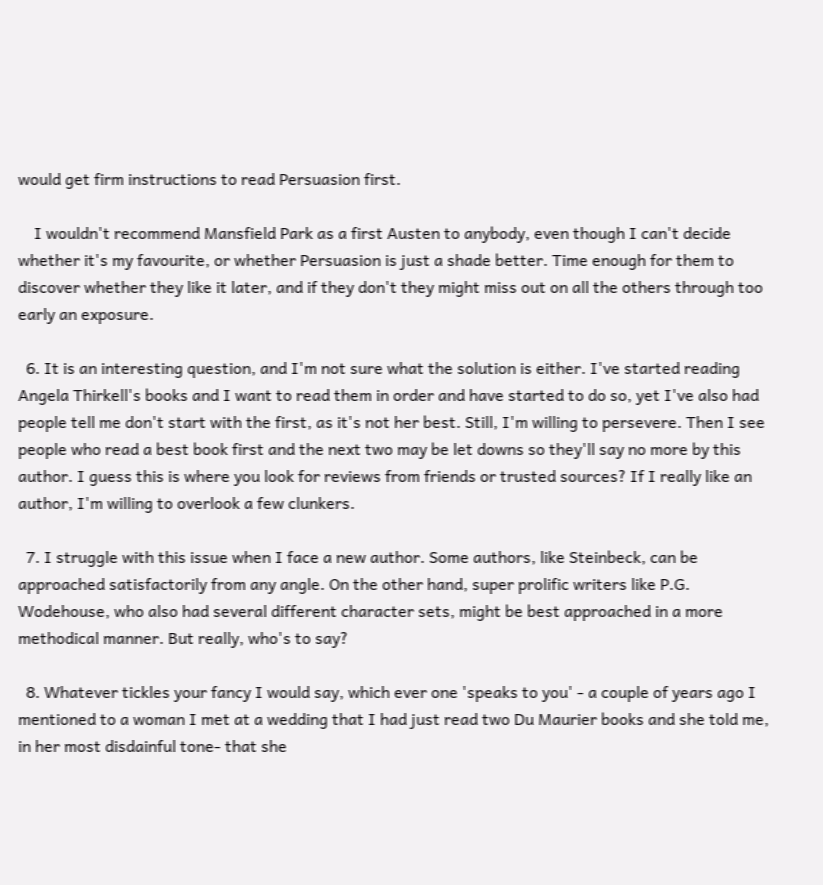would get firm instructions to read Persuasion first.

    I wouldn't recommend Mansfield Park as a first Austen to anybody, even though I can't decide whether it's my favourite, or whether Persuasion is just a shade better. Time enough for them to discover whether they like it later, and if they don't they might miss out on all the others through too early an exposure.

  6. It is an interesting question, and I'm not sure what the solution is either. I've started reading Angela Thirkell's books and I want to read them in order and have started to do so, yet I've also had people tell me don't start with the first, as it's not her best. Still, I'm willing to persevere. Then I see people who read a best book first and the next two may be let downs so they'll say no more by this author. I guess this is where you look for reviews from friends or trusted sources? If I really like an author, I'm willing to overlook a few clunkers.

  7. I struggle with this issue when I face a new author. Some authors, like Steinbeck, can be approached satisfactorily from any angle. On the other hand, super prolific writers like P.G. Wodehouse, who also had several different character sets, might be best approached in a more methodical manner. But really, who's to say?

  8. Whatever tickles your fancy I would say, which ever one 'speaks to you' - a couple of years ago I mentioned to a woman I met at a wedding that I had just read two Du Maurier books and she told me, in her most disdainful tone- that she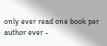only ever read one book per author ever -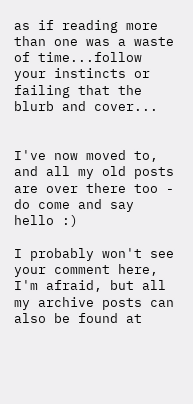as if reading more than one was a waste of time...follow your instincts or failing that the blurb and cover...


I've now moved to, and all my old posts are over there too - do come and say hello :)

I probably won't see your comment here, I'm afraid, but all my archive posts can also be found at